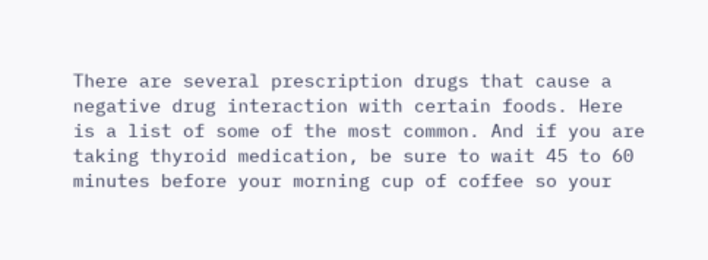There are several prescription drugs that cause a negative drug interaction with certain foods. Here is a list of some of the most common. And if you are taking thyroid medication, be sure to wait 45 to 60 minutes before your morning cup of coffee so your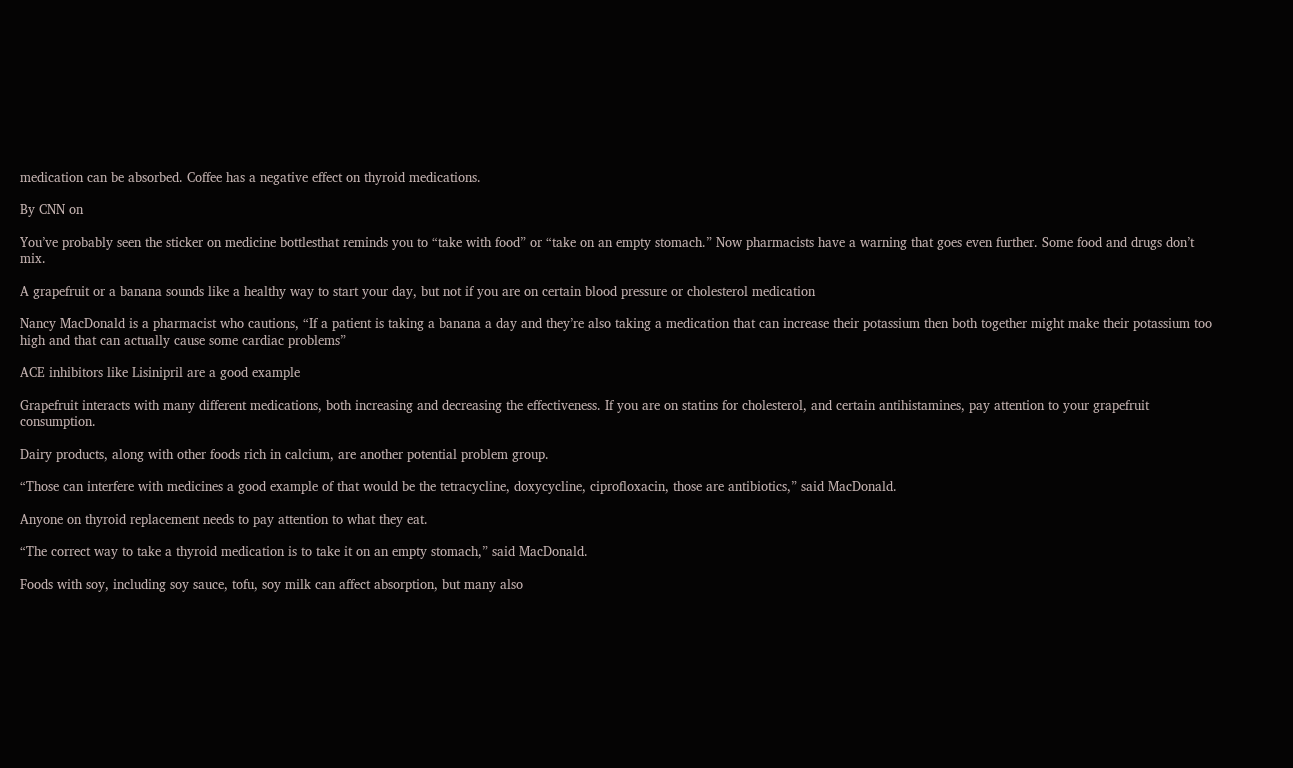medication can be absorbed. Coffee has a negative effect on thyroid medications.

By CNN on

You’ve probably seen the sticker on medicine bottlesthat reminds you to “take with food” or “take on an empty stomach.” Now pharmacists have a warning that goes even further. Some food and drugs don’t mix.

A grapefruit or a banana sounds like a healthy way to start your day, but not if you are on certain blood pressure or cholesterol medication

Nancy MacDonald is a pharmacist who cautions, “If a patient is taking a banana a day and they’re also taking a medication that can increase their potassium then both together might make their potassium too high and that can actually cause some cardiac problems”

ACE inhibitors like Lisinipril are a good example

Grapefruit interacts with many different medications, both increasing and decreasing the effectiveness. If you are on statins for cholesterol, and certain antihistamines, pay attention to your grapefruit consumption.

Dairy products, along with other foods rich in calcium, are another potential problem group.

“Those can interfere with medicines a good example of that would be the tetracycline, doxycycline, ciprofloxacin, those are antibiotics,” said MacDonald.

Anyone on thyroid replacement needs to pay attention to what they eat.

“The correct way to take a thyroid medication is to take it on an empty stomach,” said MacDonald.

Foods with soy, including soy sauce, tofu, soy milk can affect absorption, but many also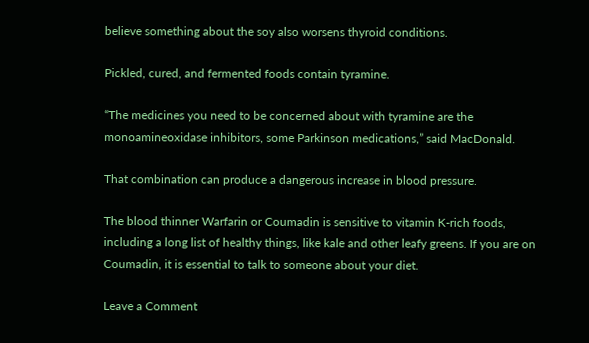believe something about the soy also worsens thyroid conditions.

Pickled, cured, and fermented foods contain tyramine.

“The medicines you need to be concerned about with tyramine are the monoamineoxidase inhibitors, some Parkinson medications,” said MacDonald.

That combination can produce a dangerous increase in blood pressure.

The blood thinner Warfarin or Coumadin is sensitive to vitamin K-rich foods, including a long list of healthy things, like kale and other leafy greens. If you are on Coumadin, it is essential to talk to someone about your diet.

Leave a Comment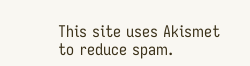This site uses Akismet to reduce spam.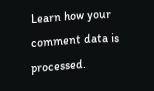Learn how your comment data is processed.